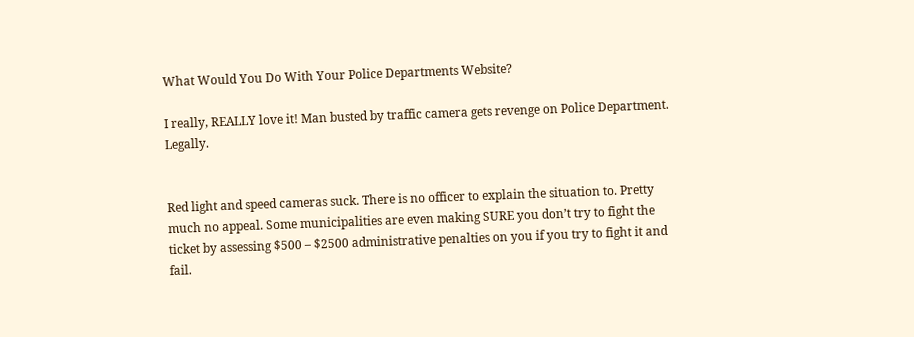What Would You Do With Your Police Departments Website?

I really, REALLY love it! Man busted by traffic camera gets revenge on Police Department. Legally.


Red light and speed cameras suck. There is no officer to explain the situation to. Pretty much no appeal. Some municipalities are even making SURE you don’t try to fight the ticket by assessing $500 – $2500 administrative penalties on you if you try to fight it and fail.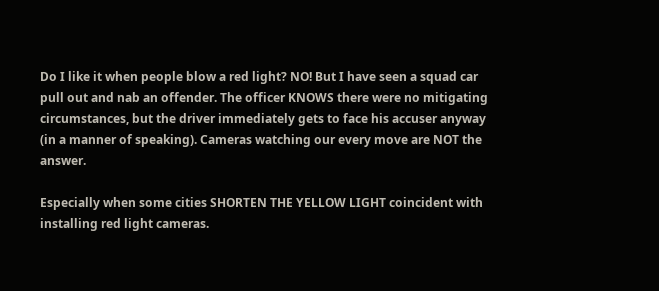Do I like it when people blow a red light? NO! But I have seen a squad car pull out and nab an offender. The officer KNOWS there were no mitigating circumstances, but the driver immediately gets to face his accuser anyway (in a manner of speaking). Cameras watching our every move are NOT the answer.

Especially when some cities SHORTEN THE YELLOW LIGHT coincident with installing red light cameras.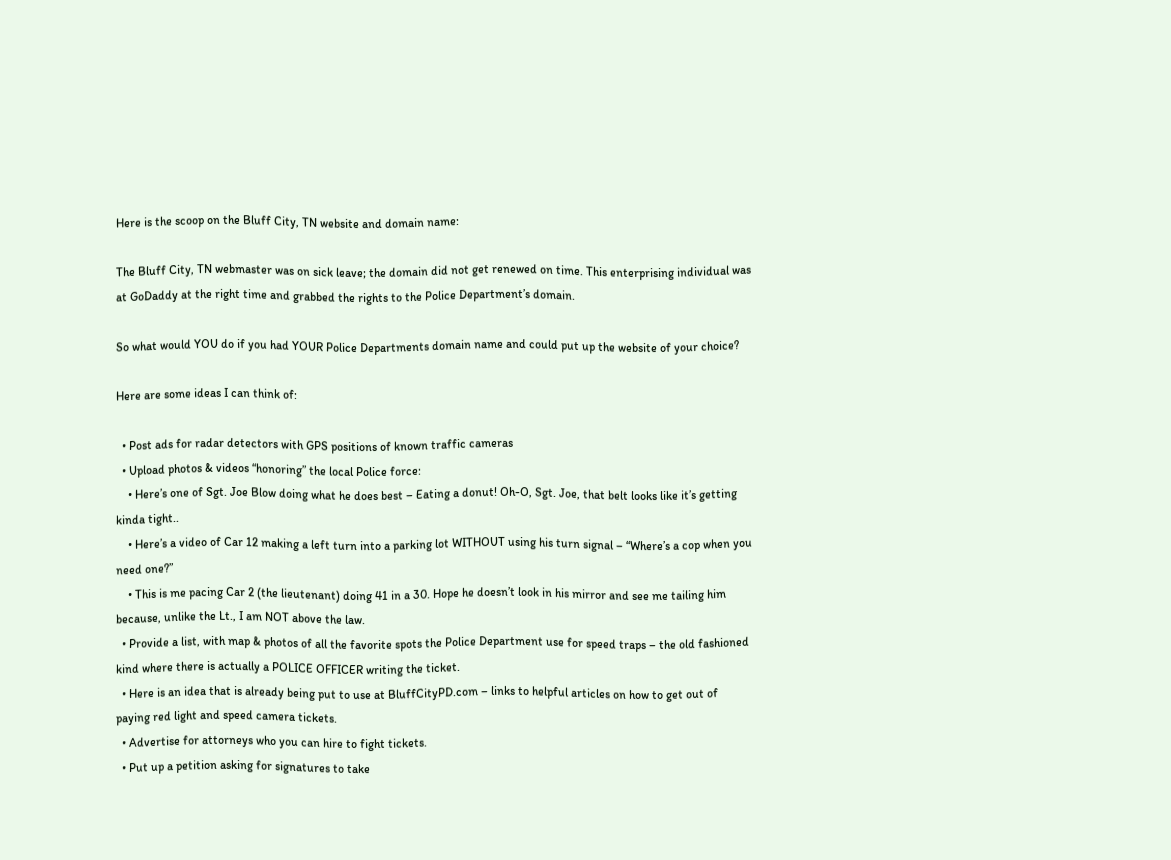Here is the scoop on the Bluff City, TN website and domain name:

The Bluff City, TN webmaster was on sick leave; the domain did not get renewed on time. This enterprising individual was at GoDaddy at the right time and grabbed the rights to the Police Department’s domain.

So what would YOU do if you had YOUR Police Departments domain name and could put up the website of your choice?

Here are some ideas I can think of:

  • Post ads for radar detectors with GPS positions of known traffic cameras
  • Upload photos & videos “honoring” the local Police force:
    • Here’s one of Sgt. Joe Blow doing what he does best – Eating a donut! Oh-O, Sgt. Joe, that belt looks like it’s getting kinda tight..
    • Here’s a video of Car 12 making a left turn into a parking lot WITHOUT using his turn signal – “Where’s a cop when you need one?”
    • This is me pacing Car 2 (the lieutenant) doing 41 in a 30. Hope he doesn’t look in his mirror and see me tailing him because, unlike the Lt., I am NOT above the law.
  • Provide a list, with map & photos of all the favorite spots the Police Department use for speed traps – the old fashioned kind where there is actually a POLICE OFFICER writing the ticket.
  • Here is an idea that is already being put to use at BluffCityPD.com – links to helpful articles on how to get out of paying red light and speed camera tickets.
  • Advertise for attorneys who you can hire to fight tickets.
  • Put up a petition asking for signatures to take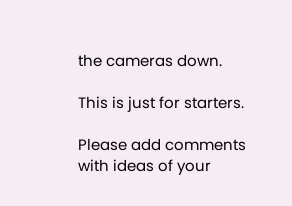the cameras down.

This is just for starters.

Please add comments with ideas of your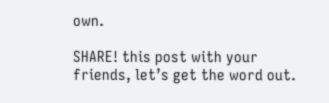own.

SHARE! this post with your friends, let’s get the word out.